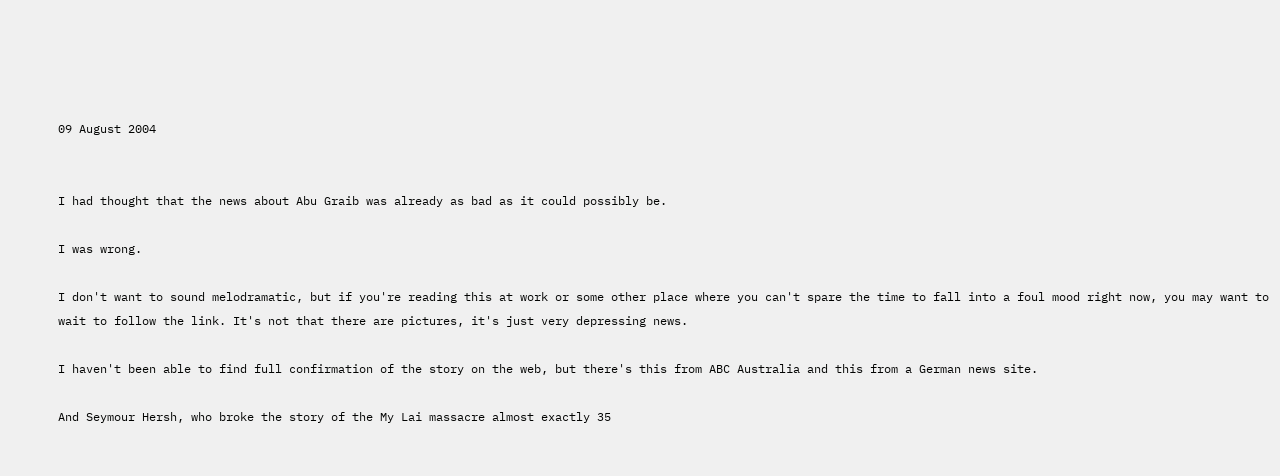09 August 2004


I had thought that the news about Abu Graib was already as bad as it could possibly be.

I was wrong.

I don't want to sound melodramatic, but if you're reading this at work or some other place where you can't spare the time to fall into a foul mood right now, you may want to wait to follow the link. It's not that there are pictures, it's just very depressing news.

I haven't been able to find full confirmation of the story on the web, but there's this from ABC Australia and this from a German news site.

And Seymour Hersh, who broke the story of the My Lai massacre almost exactly 35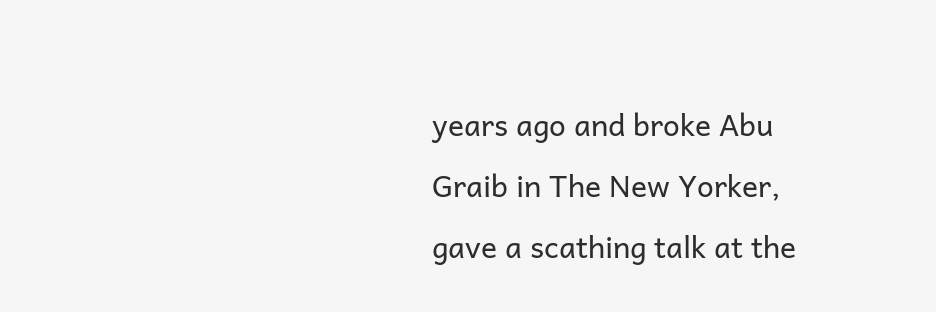years ago and broke Abu Graib in The New Yorker, gave a scathing talk at the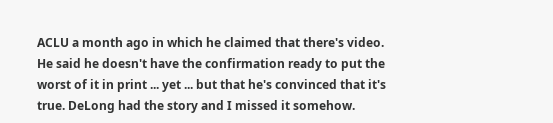ACLU a month ago in which he claimed that there's video. He said he doesn't have the confirmation ready to put the worst of it in print ... yet ... but that he's convinced that it's true. DeLong had the story and I missed it somehow.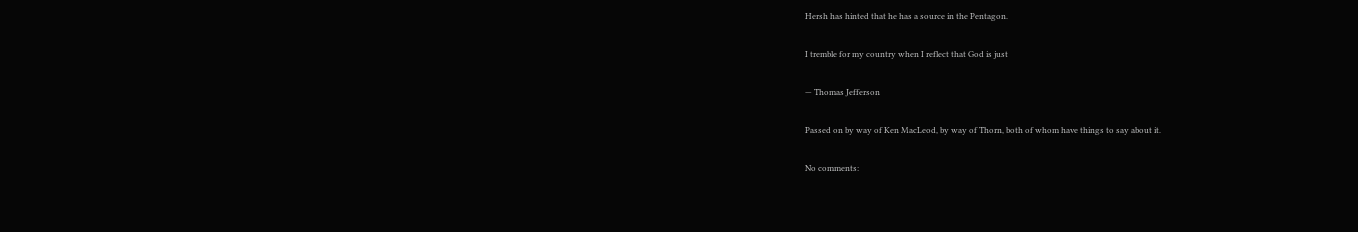Hersh has hinted that he has a source in the Pentagon.

I tremble for my country when I reflect that God is just

— Thomas Jefferson

Passed on by way of Ken MacLeod, by way of Thorn, both of whom have things to say about it.

No comments: